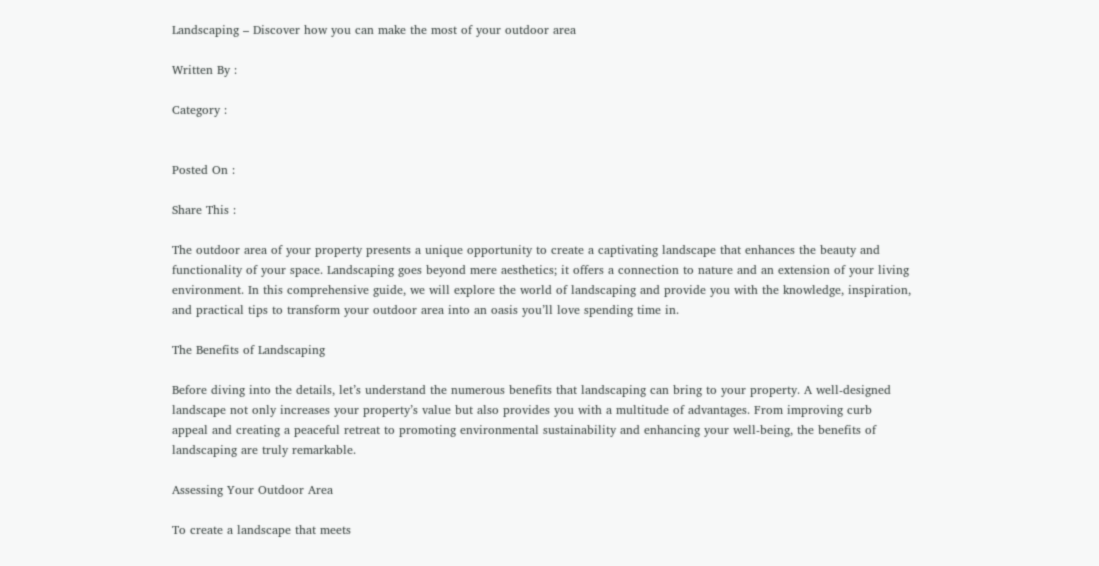Landscaping – Discover how you can make the most of your outdoor area

Written By :

Category :


Posted On :

Share This :

The outdoor area of your property presents a unique opportunity to create a captivating landscape that enhances the beauty and functionality of your space. Landscaping goes beyond mere aesthetics; it offers a connection to nature and an extension of your living environment. In this comprehensive guide, we will explore the world of landscaping and provide you with the knowledge, inspiration, and practical tips to transform your outdoor area into an oasis you’ll love spending time in.

The Benefits of Landscaping

Before diving into the details, let’s understand the numerous benefits that landscaping can bring to your property. A well-designed landscape not only increases your property’s value but also provides you with a multitude of advantages. From improving curb appeal and creating a peaceful retreat to promoting environmental sustainability and enhancing your well-being, the benefits of landscaping are truly remarkable.

Assessing Your Outdoor Area

To create a landscape that meets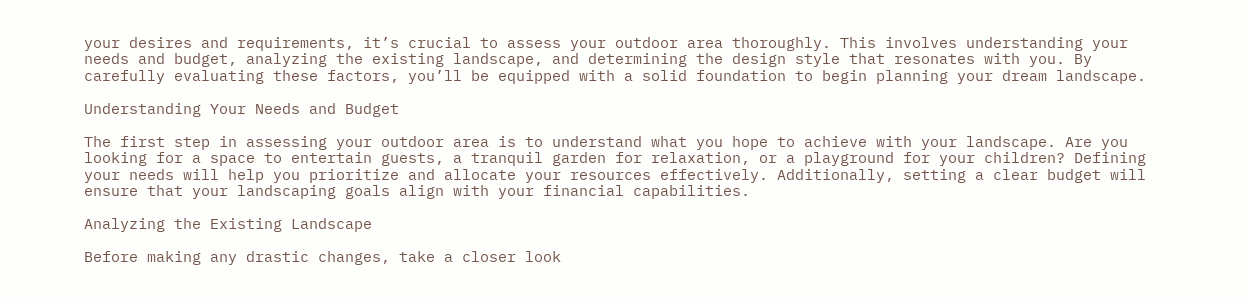your desires and requirements, it’s crucial to assess your outdoor area thoroughly. This involves understanding your needs and budget, analyzing the existing landscape, and determining the design style that resonates with you. By carefully evaluating these factors, you’ll be equipped with a solid foundation to begin planning your dream landscape.

Understanding Your Needs and Budget

The first step in assessing your outdoor area is to understand what you hope to achieve with your landscape. Are you looking for a space to entertain guests, a tranquil garden for relaxation, or a playground for your children? Defining your needs will help you prioritize and allocate your resources effectively. Additionally, setting a clear budget will ensure that your landscaping goals align with your financial capabilities.

Analyzing the Existing Landscape

Before making any drastic changes, take a closer look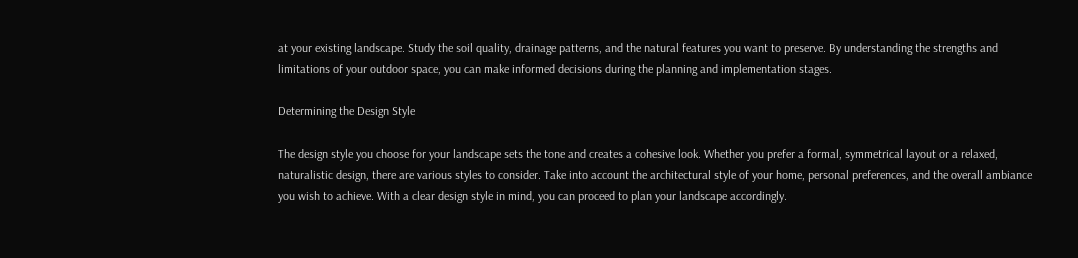at your existing landscape. Study the soil quality, drainage patterns, and the natural features you want to preserve. By understanding the strengths and limitations of your outdoor space, you can make informed decisions during the planning and implementation stages.

Determining the Design Style

The design style you choose for your landscape sets the tone and creates a cohesive look. Whether you prefer a formal, symmetrical layout or a relaxed, naturalistic design, there are various styles to consider. Take into account the architectural style of your home, personal preferences, and the overall ambiance you wish to achieve. With a clear design style in mind, you can proceed to plan your landscape accordingly.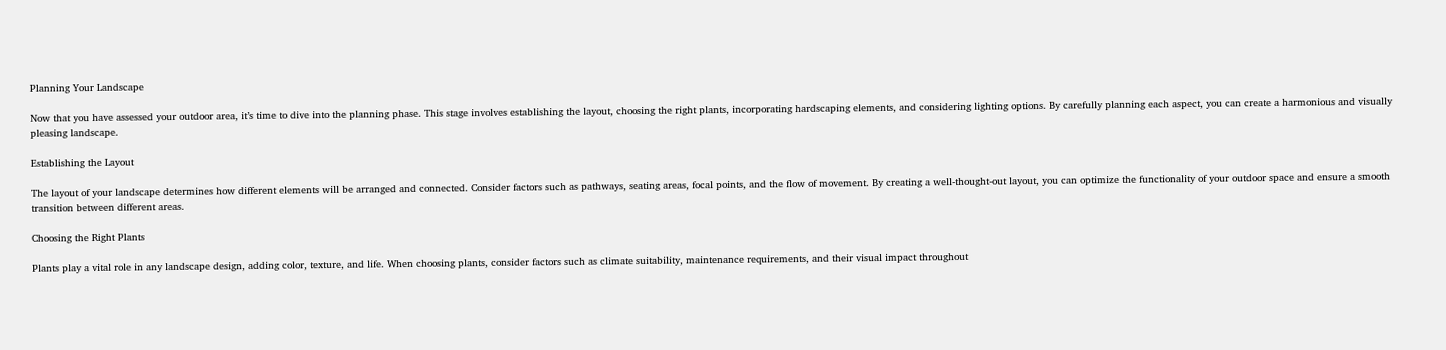Planning Your Landscape

Now that you have assessed your outdoor area, it’s time to dive into the planning phase. This stage involves establishing the layout, choosing the right plants, incorporating hardscaping elements, and considering lighting options. By carefully planning each aspect, you can create a harmonious and visually pleasing landscape.

Establishing the Layout

The layout of your landscape determines how different elements will be arranged and connected. Consider factors such as pathways, seating areas, focal points, and the flow of movement. By creating a well-thought-out layout, you can optimize the functionality of your outdoor space and ensure a smooth transition between different areas.

Choosing the Right Plants

Plants play a vital role in any landscape design, adding color, texture, and life. When choosing plants, consider factors such as climate suitability, maintenance requirements, and their visual impact throughout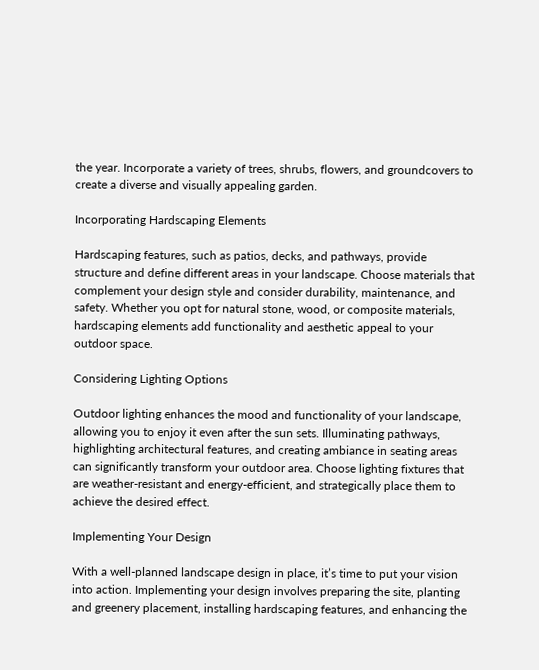the year. Incorporate a variety of trees, shrubs, flowers, and groundcovers to create a diverse and visually appealing garden.

Incorporating Hardscaping Elements

Hardscaping features, such as patios, decks, and pathways, provide structure and define different areas in your landscape. Choose materials that complement your design style and consider durability, maintenance, and safety. Whether you opt for natural stone, wood, or composite materials, hardscaping elements add functionality and aesthetic appeal to your outdoor space.

Considering Lighting Options

Outdoor lighting enhances the mood and functionality of your landscape, allowing you to enjoy it even after the sun sets. Illuminating pathways, highlighting architectural features, and creating ambiance in seating areas can significantly transform your outdoor area. Choose lighting fixtures that are weather-resistant and energy-efficient, and strategically place them to achieve the desired effect.

Implementing Your Design

With a well-planned landscape design in place, it’s time to put your vision into action. Implementing your design involves preparing the site, planting and greenery placement, installing hardscaping features, and enhancing the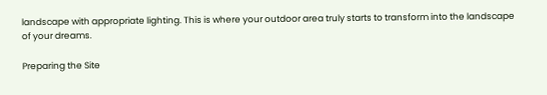landscape with appropriate lighting. This is where your outdoor area truly starts to transform into the landscape of your dreams.

Preparing the Site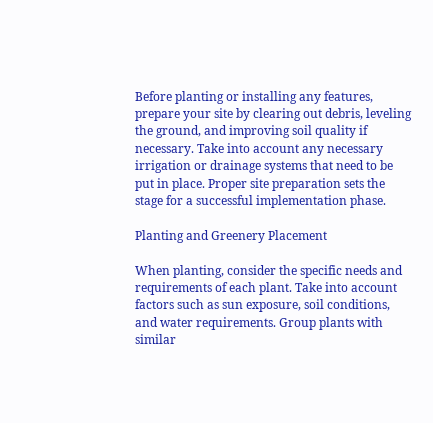Before planting or installing any features, prepare your site by clearing out debris, leveling the ground, and improving soil quality if necessary. Take into account any necessary irrigation or drainage systems that need to be put in place. Proper site preparation sets the stage for a successful implementation phase.

Planting and Greenery Placement

When planting, consider the specific needs and requirements of each plant. Take into account factors such as sun exposure, soil conditions, and water requirements. Group plants with similar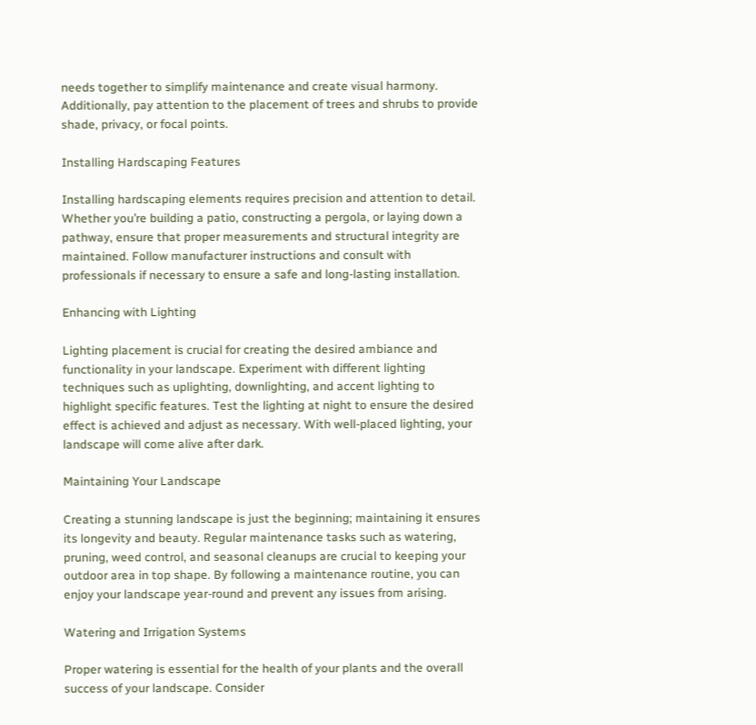needs together to simplify maintenance and create visual harmony. Additionally, pay attention to the placement of trees and shrubs to provide shade, privacy, or focal points.

Installing Hardscaping Features

Installing hardscaping elements requires precision and attention to detail. Whether you’re building a patio, constructing a pergola, or laying down a pathway, ensure that proper measurements and structural integrity are maintained. Follow manufacturer instructions and consult with professionals if necessary to ensure a safe and long-lasting installation.

Enhancing with Lighting

Lighting placement is crucial for creating the desired ambiance and functionality in your landscape. Experiment with different lighting techniques such as uplighting, downlighting, and accent lighting to highlight specific features. Test the lighting at night to ensure the desired effect is achieved and adjust as necessary. With well-placed lighting, your landscape will come alive after dark.

Maintaining Your Landscape

Creating a stunning landscape is just the beginning; maintaining it ensures its longevity and beauty. Regular maintenance tasks such as watering, pruning, weed control, and seasonal cleanups are crucial to keeping your outdoor area in top shape. By following a maintenance routine, you can enjoy your landscape year-round and prevent any issues from arising.

Watering and Irrigation Systems

Proper watering is essential for the health of your plants and the overall success of your landscape. Consider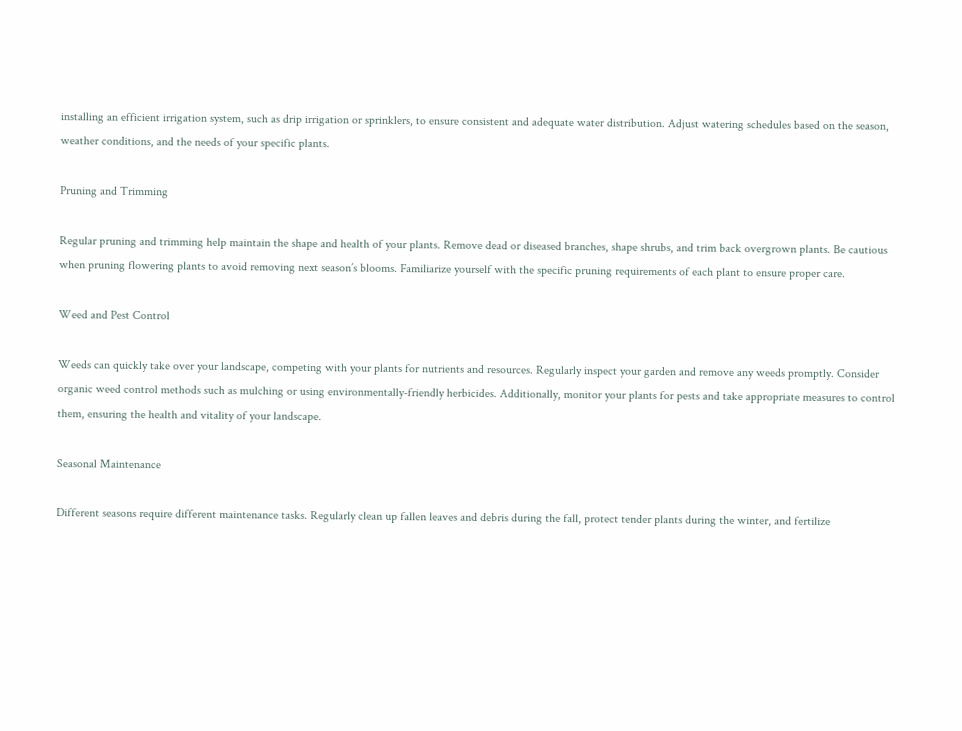installing an efficient irrigation system, such as drip irrigation or sprinklers, to ensure consistent and adequate water distribution. Adjust watering schedules based on the season, weather conditions, and the needs of your specific plants.

Pruning and Trimming

Regular pruning and trimming help maintain the shape and health of your plants. Remove dead or diseased branches, shape shrubs, and trim back overgrown plants. Be cautious when pruning flowering plants to avoid removing next season’s blooms. Familiarize yourself with the specific pruning requirements of each plant to ensure proper care.

Weed and Pest Control

Weeds can quickly take over your landscape, competing with your plants for nutrients and resources. Regularly inspect your garden and remove any weeds promptly. Consider organic weed control methods such as mulching or using environmentally-friendly herbicides. Additionally, monitor your plants for pests and take appropriate measures to control them, ensuring the health and vitality of your landscape.

Seasonal Maintenance

Different seasons require different maintenance tasks. Regularly clean up fallen leaves and debris during the fall, protect tender plants during the winter, and fertilize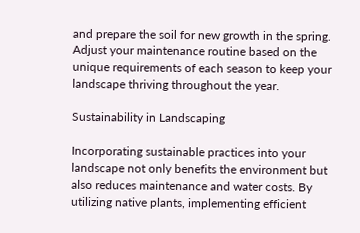and prepare the soil for new growth in the spring. Adjust your maintenance routine based on the unique requirements of each season to keep your landscape thriving throughout the year.

Sustainability in Landscaping

Incorporating sustainable practices into your landscape not only benefits the environment but also reduces maintenance and water costs. By utilizing native plants, implementing efficient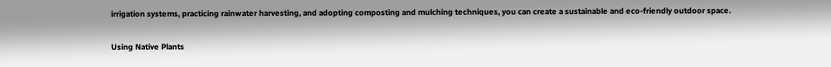irrigation systems, practicing rainwater harvesting, and adopting composting and mulching techniques, you can create a sustainable and eco-friendly outdoor space.

Using Native Plants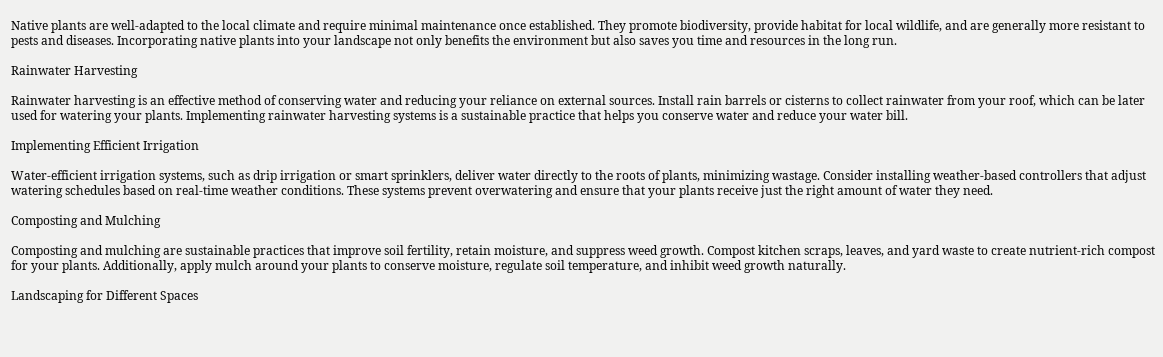Native plants are well-adapted to the local climate and require minimal maintenance once established. They promote biodiversity, provide habitat for local wildlife, and are generally more resistant to pests and diseases. Incorporating native plants into your landscape not only benefits the environment but also saves you time and resources in the long run.

Rainwater Harvesting

Rainwater harvesting is an effective method of conserving water and reducing your reliance on external sources. Install rain barrels or cisterns to collect rainwater from your roof, which can be later used for watering your plants. Implementing rainwater harvesting systems is a sustainable practice that helps you conserve water and reduce your water bill.

Implementing Efficient Irrigation

Water-efficient irrigation systems, such as drip irrigation or smart sprinklers, deliver water directly to the roots of plants, minimizing wastage. Consider installing weather-based controllers that adjust watering schedules based on real-time weather conditions. These systems prevent overwatering and ensure that your plants receive just the right amount of water they need.

Composting and Mulching

Composting and mulching are sustainable practices that improve soil fertility, retain moisture, and suppress weed growth. Compost kitchen scraps, leaves, and yard waste to create nutrient-rich compost for your plants. Additionally, apply mulch around your plants to conserve moisture, regulate soil temperature, and inhibit weed growth naturally.

Landscaping for Different Spaces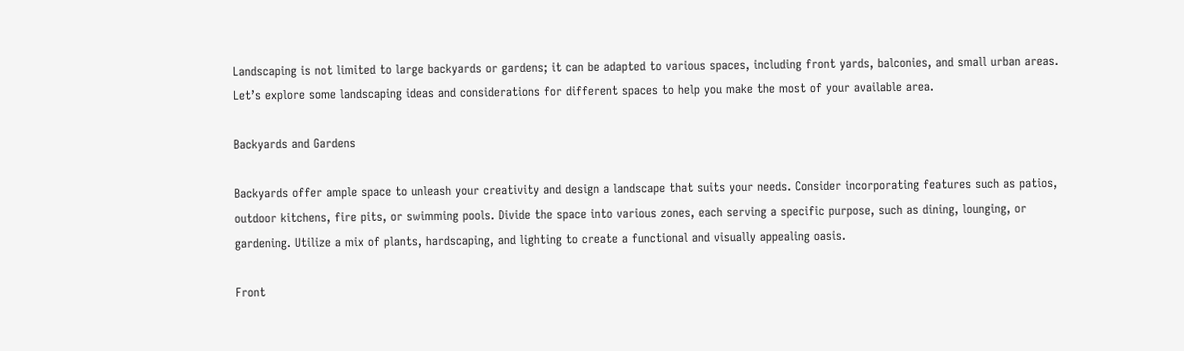Landscaping is not limited to large backyards or gardens; it can be adapted to various spaces, including front yards, balconies, and small urban areas. Let’s explore some landscaping ideas and considerations for different spaces to help you make the most of your available area.

Backyards and Gardens

Backyards offer ample space to unleash your creativity and design a landscape that suits your needs. Consider incorporating features such as patios, outdoor kitchens, fire pits, or swimming pools. Divide the space into various zones, each serving a specific purpose, such as dining, lounging, or gardening. Utilize a mix of plants, hardscaping, and lighting to create a functional and visually appealing oasis.

Front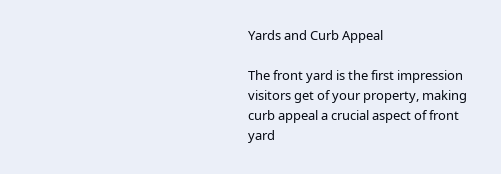Yards and Curb Appeal

The front yard is the first impression visitors get of your property, making curb appeal a crucial aspect of front yard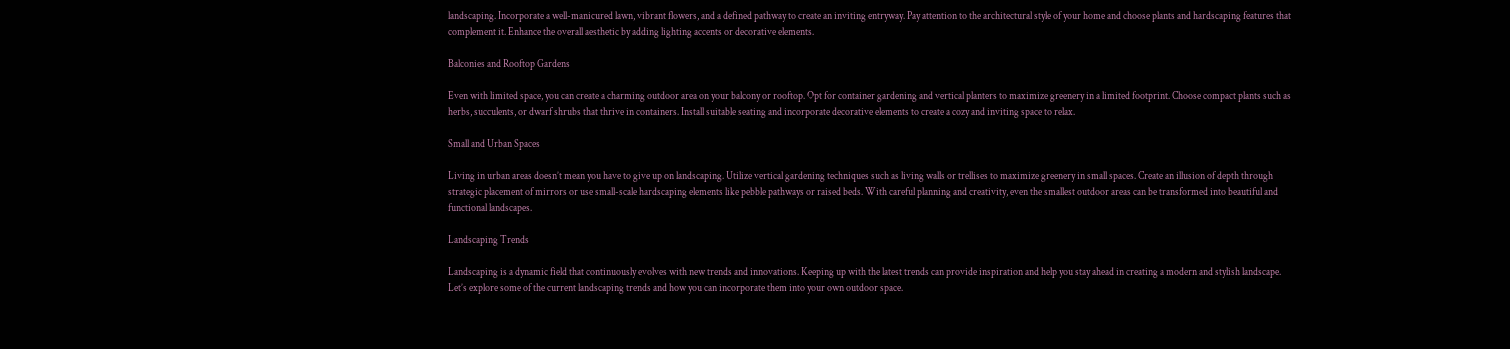landscaping. Incorporate a well-manicured lawn, vibrant flowers, and a defined pathway to create an inviting entryway. Pay attention to the architectural style of your home and choose plants and hardscaping features that complement it. Enhance the overall aesthetic by adding lighting accents or decorative elements.

Balconies and Rooftop Gardens

Even with limited space, you can create a charming outdoor area on your balcony or rooftop. Opt for container gardening and vertical planters to maximize greenery in a limited footprint. Choose compact plants such as herbs, succulents, or dwarf shrubs that thrive in containers. Install suitable seating and incorporate decorative elements to create a cozy and inviting space to relax.

Small and Urban Spaces

Living in urban areas doesn’t mean you have to give up on landscaping. Utilize vertical gardening techniques such as living walls or trellises to maximize greenery in small spaces. Create an illusion of depth through strategic placement of mirrors or use small-scale hardscaping elements like pebble pathways or raised beds. With careful planning and creativity, even the smallest outdoor areas can be transformed into beautiful and functional landscapes.

Landscaping Trends

Landscaping is a dynamic field that continuously evolves with new trends and innovations. Keeping up with the latest trends can provide inspiration and help you stay ahead in creating a modern and stylish landscape. Let’s explore some of the current landscaping trends and how you can incorporate them into your own outdoor space.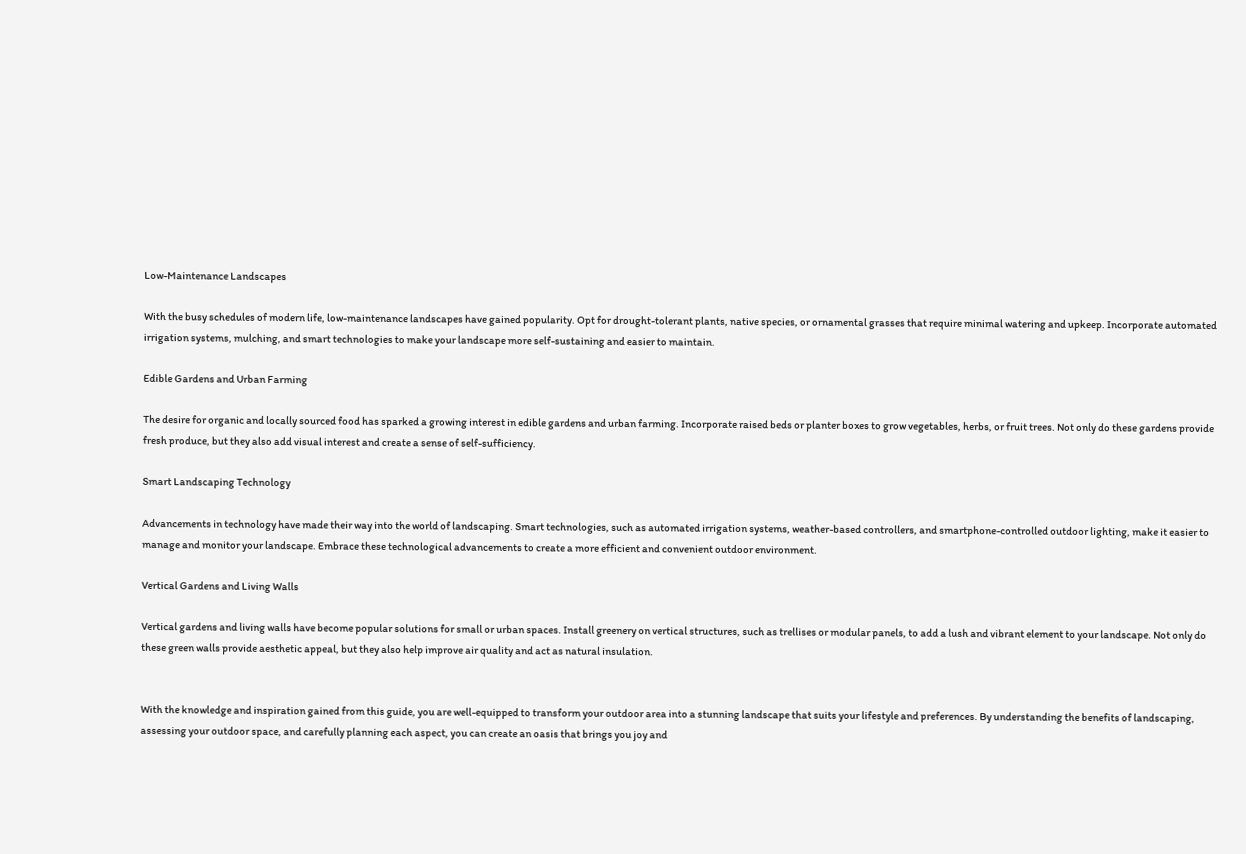Low-Maintenance Landscapes

With the busy schedules of modern life, low-maintenance landscapes have gained popularity. Opt for drought-tolerant plants, native species, or ornamental grasses that require minimal watering and upkeep. Incorporate automated irrigation systems, mulching, and smart technologies to make your landscape more self-sustaining and easier to maintain.

Edible Gardens and Urban Farming

The desire for organic and locally sourced food has sparked a growing interest in edible gardens and urban farming. Incorporate raised beds or planter boxes to grow vegetables, herbs, or fruit trees. Not only do these gardens provide fresh produce, but they also add visual interest and create a sense of self-sufficiency.

Smart Landscaping Technology

Advancements in technology have made their way into the world of landscaping. Smart technologies, such as automated irrigation systems, weather-based controllers, and smartphone-controlled outdoor lighting, make it easier to manage and monitor your landscape. Embrace these technological advancements to create a more efficient and convenient outdoor environment.

Vertical Gardens and Living Walls

Vertical gardens and living walls have become popular solutions for small or urban spaces. Install greenery on vertical structures, such as trellises or modular panels, to add a lush and vibrant element to your landscape. Not only do these green walls provide aesthetic appeal, but they also help improve air quality and act as natural insulation.


With the knowledge and inspiration gained from this guide, you are well-equipped to transform your outdoor area into a stunning landscape that suits your lifestyle and preferences. By understanding the benefits of landscaping, assessing your outdoor space, and carefully planning each aspect, you can create an oasis that brings you joy and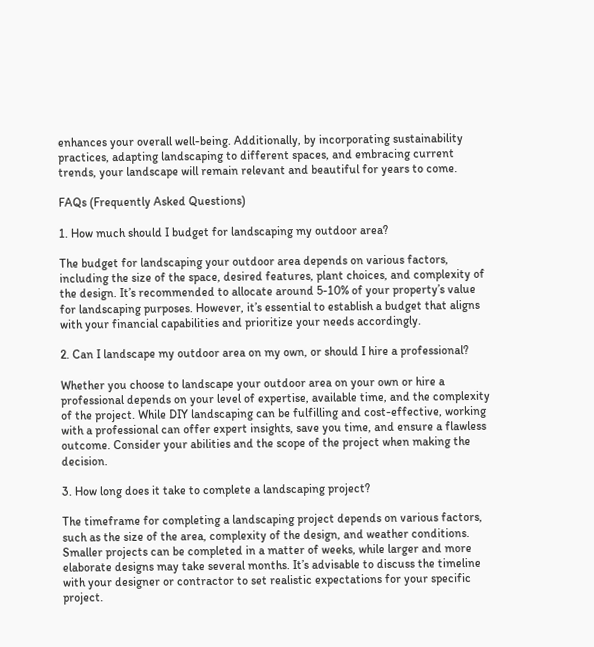enhances your overall well-being. Additionally, by incorporating sustainability practices, adapting landscaping to different spaces, and embracing current trends, your landscape will remain relevant and beautiful for years to come.

FAQs (Frequently Asked Questions)

1. How much should I budget for landscaping my outdoor area?

The budget for landscaping your outdoor area depends on various factors, including the size of the space, desired features, plant choices, and complexity of the design. It’s recommended to allocate around 5-10% of your property’s value for landscaping purposes. However, it’s essential to establish a budget that aligns with your financial capabilities and prioritize your needs accordingly.

2. Can I landscape my outdoor area on my own, or should I hire a professional?

Whether you choose to landscape your outdoor area on your own or hire a professional depends on your level of expertise, available time, and the complexity of the project. While DIY landscaping can be fulfilling and cost-effective, working with a professional can offer expert insights, save you time, and ensure a flawless outcome. Consider your abilities and the scope of the project when making the decision.

3. How long does it take to complete a landscaping project?

The timeframe for completing a landscaping project depends on various factors, such as the size of the area, complexity of the design, and weather conditions. Smaller projects can be completed in a matter of weeks, while larger and more elaborate designs may take several months. It’s advisable to discuss the timeline with your designer or contractor to set realistic expectations for your specific project.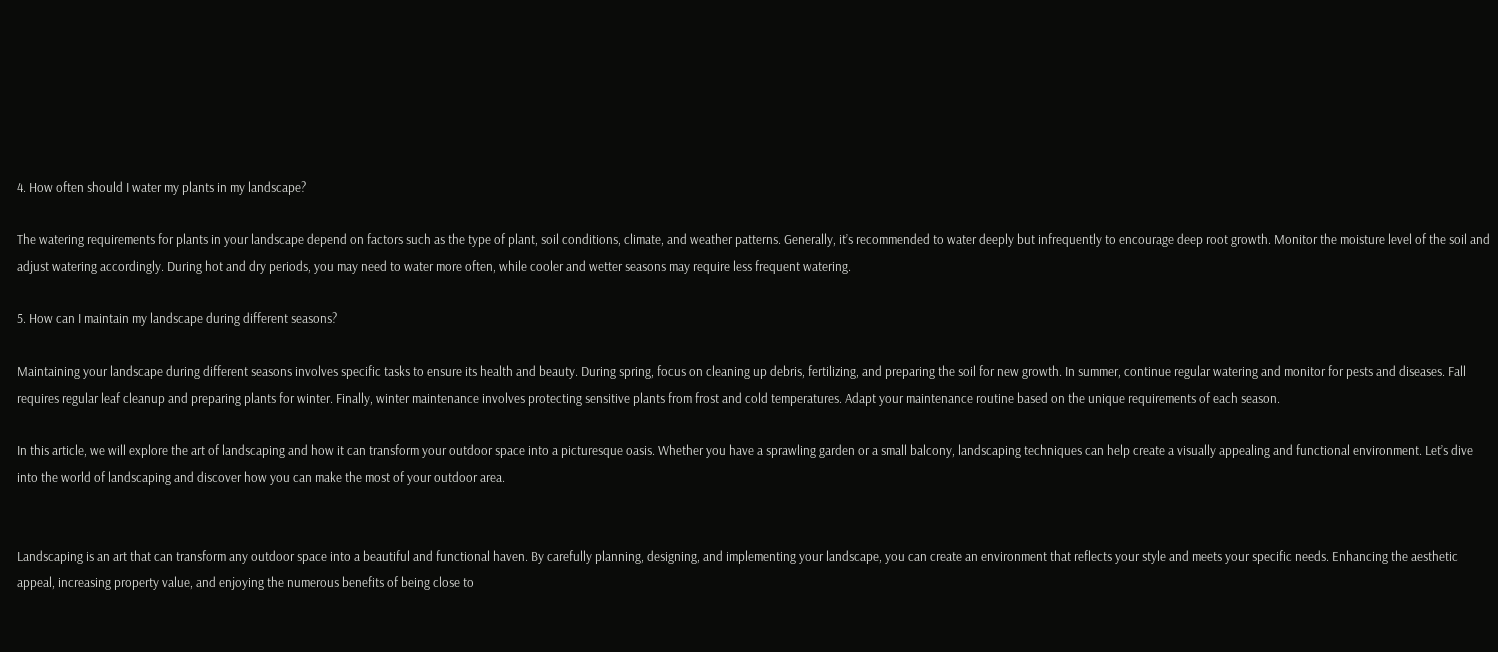4. How often should I water my plants in my landscape?

The watering requirements for plants in your landscape depend on factors such as the type of plant, soil conditions, climate, and weather patterns. Generally, it’s recommended to water deeply but infrequently to encourage deep root growth. Monitor the moisture level of the soil and adjust watering accordingly. During hot and dry periods, you may need to water more often, while cooler and wetter seasons may require less frequent watering.

5. How can I maintain my landscape during different seasons?

Maintaining your landscape during different seasons involves specific tasks to ensure its health and beauty. During spring, focus on cleaning up debris, fertilizing, and preparing the soil for new growth. In summer, continue regular watering and monitor for pests and diseases. Fall requires regular leaf cleanup and preparing plants for winter. Finally, winter maintenance involves protecting sensitive plants from frost and cold temperatures. Adapt your maintenance routine based on the unique requirements of each season.

In this article, we will explore the art of landscaping and how it can transform your outdoor space into a picturesque oasis. Whether you have a sprawling garden or a small balcony, landscaping techniques can help create a visually appealing and functional environment. Let’s dive into the world of landscaping and discover how you can make the most of your outdoor area.


Landscaping is an art that can transform any outdoor space into a beautiful and functional haven. By carefully planning, designing, and implementing your landscape, you can create an environment that reflects your style and meets your specific needs. Enhancing the aesthetic appeal, increasing property value, and enjoying the numerous benefits of being close to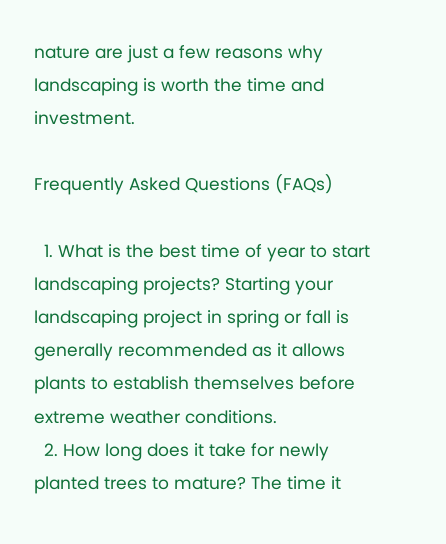nature are just a few reasons why landscaping is worth the time and investment.

Frequently Asked Questions (FAQs)

  1. What is the best time of year to start landscaping projects? Starting your landscaping project in spring or fall is generally recommended as it allows plants to establish themselves before extreme weather conditions.
  2. How long does it take for newly planted trees to mature? The time it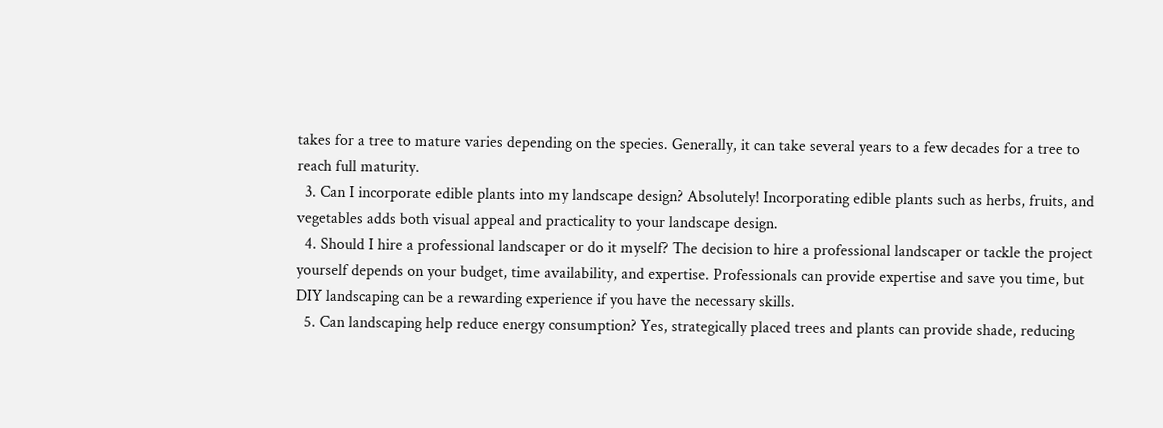takes for a tree to mature varies depending on the species. Generally, it can take several years to a few decades for a tree to reach full maturity.
  3. Can I incorporate edible plants into my landscape design? Absolutely! Incorporating edible plants such as herbs, fruits, and vegetables adds both visual appeal and practicality to your landscape design.
  4. Should I hire a professional landscaper or do it myself? The decision to hire a professional landscaper or tackle the project yourself depends on your budget, time availability, and expertise. Professionals can provide expertise and save you time, but DIY landscaping can be a rewarding experience if you have the necessary skills.
  5. Can landscaping help reduce energy consumption? Yes, strategically placed trees and plants can provide shade, reducing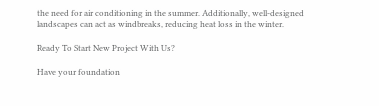the need for air conditioning in the summer. Additionally, well-designed landscapes can act as windbreaks, reducing heat loss in the winter.

Ready To Start New Project With Us?

Have your foundation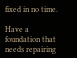fixed in no time.

Have a foundation that needs repairing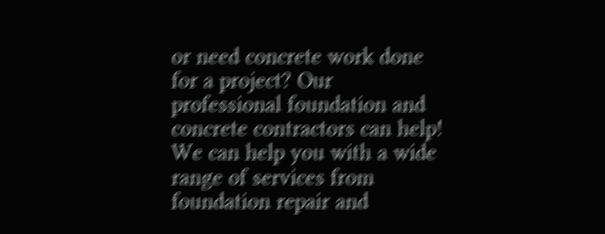or need concrete work done for a project? Our professional foundation and concrete contractors can help! We can help you with a wide range of services from foundation repair and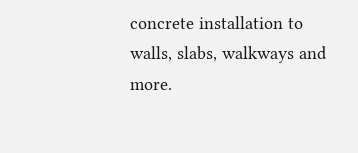concrete installation to walls, slabs, walkways and more.